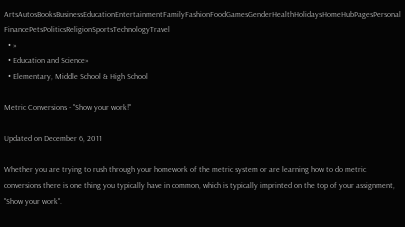ArtsAutosBooksBusinessEducationEntertainmentFamilyFashionFoodGamesGenderHealthHolidaysHomeHubPagesPersonal FinancePetsPoliticsReligionSportsTechnologyTravel
  • »
  • Education and Science»
  • Elementary, Middle School & High School

Metric Conversions - "Show your work!"

Updated on December 6, 2011

Whether you are trying to rush through your homework of the metric system or are learning how to do metric conversions there is one thing you typically have in common, which is typically imprinted on the top of your assignment, "Show your work".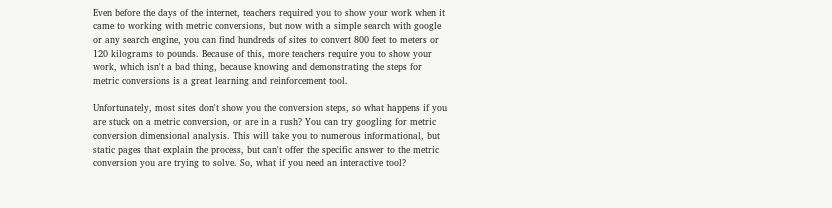Even before the days of the internet, teachers required you to show your work when it came to working with metric conversions, but now with a simple search with google or any search engine, you can find hundreds of sites to convert 800 feet to meters or 120 kilograms to pounds. Because of this, more teachers require you to show your work, which isn't a bad thing, because knowing and demonstrating the steps for metric conversions is a great learning and reinforcement tool.

Unfortunately, most sites don't show you the conversion steps, so what happens if you are stuck on a metric conversion, or are in a rush? You can try googling for metric conversion dimensional analysis. This will take you to numerous informational, but static pages that explain the process, but can't offer the specific answer to the metric conversion you are trying to solve. So, what if you need an interactive tool?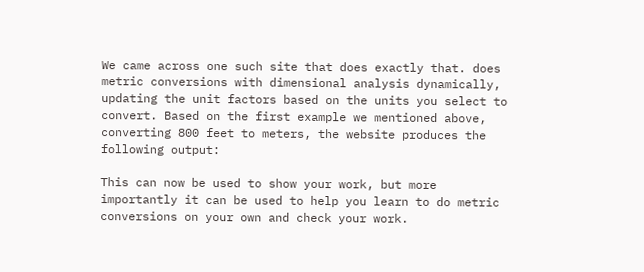We came across one such site that does exactly that. does metric conversions with dimensional analysis dynamically, updating the unit factors based on the units you select to convert. Based on the first example we mentioned above, converting 800 feet to meters, the website produces the following output:

This can now be used to show your work, but more importantly it can be used to help you learn to do metric conversions on your own and check your work.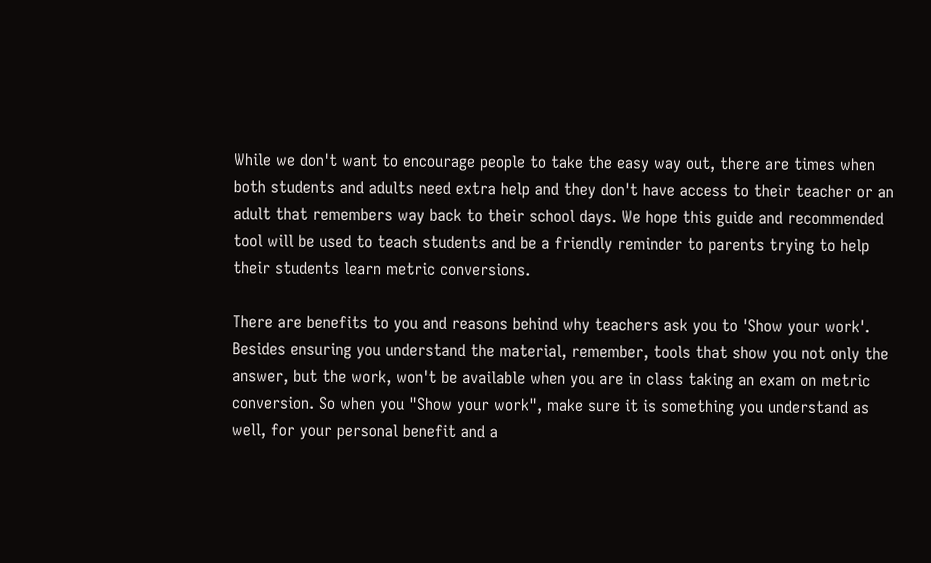While we don't want to encourage people to take the easy way out, there are times when both students and adults need extra help and they don't have access to their teacher or an adult that remembers way back to their school days. We hope this guide and recommended tool will be used to teach students and be a friendly reminder to parents trying to help their students learn metric conversions.

There are benefits to you and reasons behind why teachers ask you to 'Show your work'. Besides ensuring you understand the material, remember, tools that show you not only the answer, but the work, won't be available when you are in class taking an exam on metric conversion. So when you "Show your work", make sure it is something you understand as well, for your personal benefit and a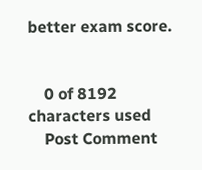better exam score.


    0 of 8192 characters used
    Post Comment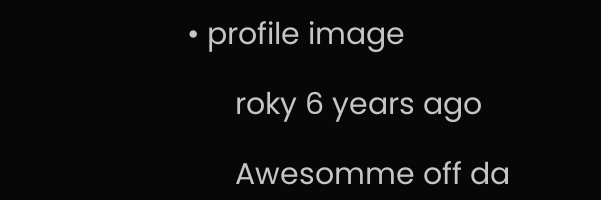• profile image

      roky 6 years ago

      Awesomme off da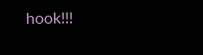hook!!!